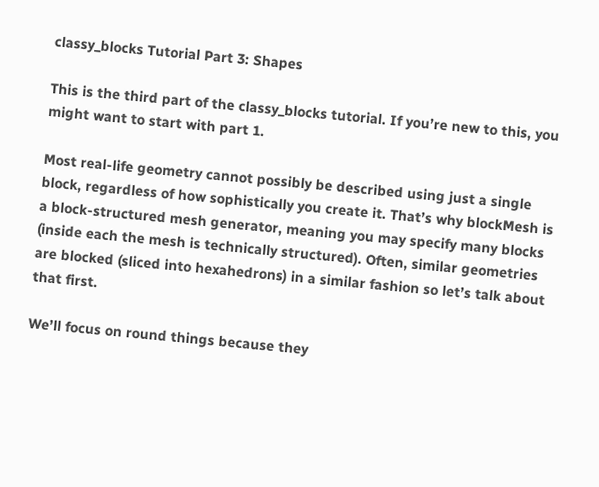classy_blocks Tutorial Part 3: Shapes

This is the third part of the classy_blocks tutorial. If you’re new to this, you might want to start with part 1.

Most real-life geometry cannot possibly be described using just a single block, regardless of how sophistically you create it. That’s why blockMesh is a block-structured mesh generator, meaning you may specify many blocks (inside each the mesh is technically structured). Often, similar geometries are blocked (sliced into hexahedrons) in a similar fashion so let’s talk about that first.

We’ll focus on round things because they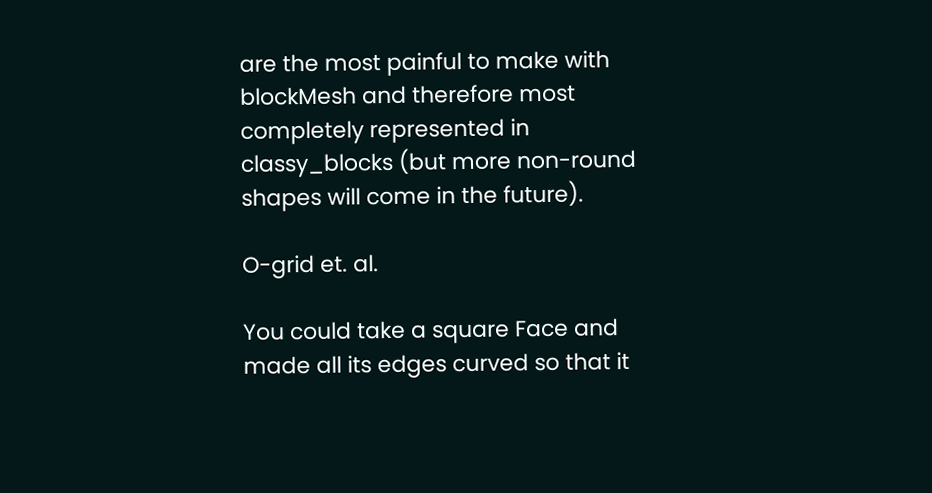are the most painful to make with blockMesh and therefore most completely represented in classy_blocks (but more non-round shapes will come in the future).

O-grid et. al.

You could take a square Face and made all its edges curved so that it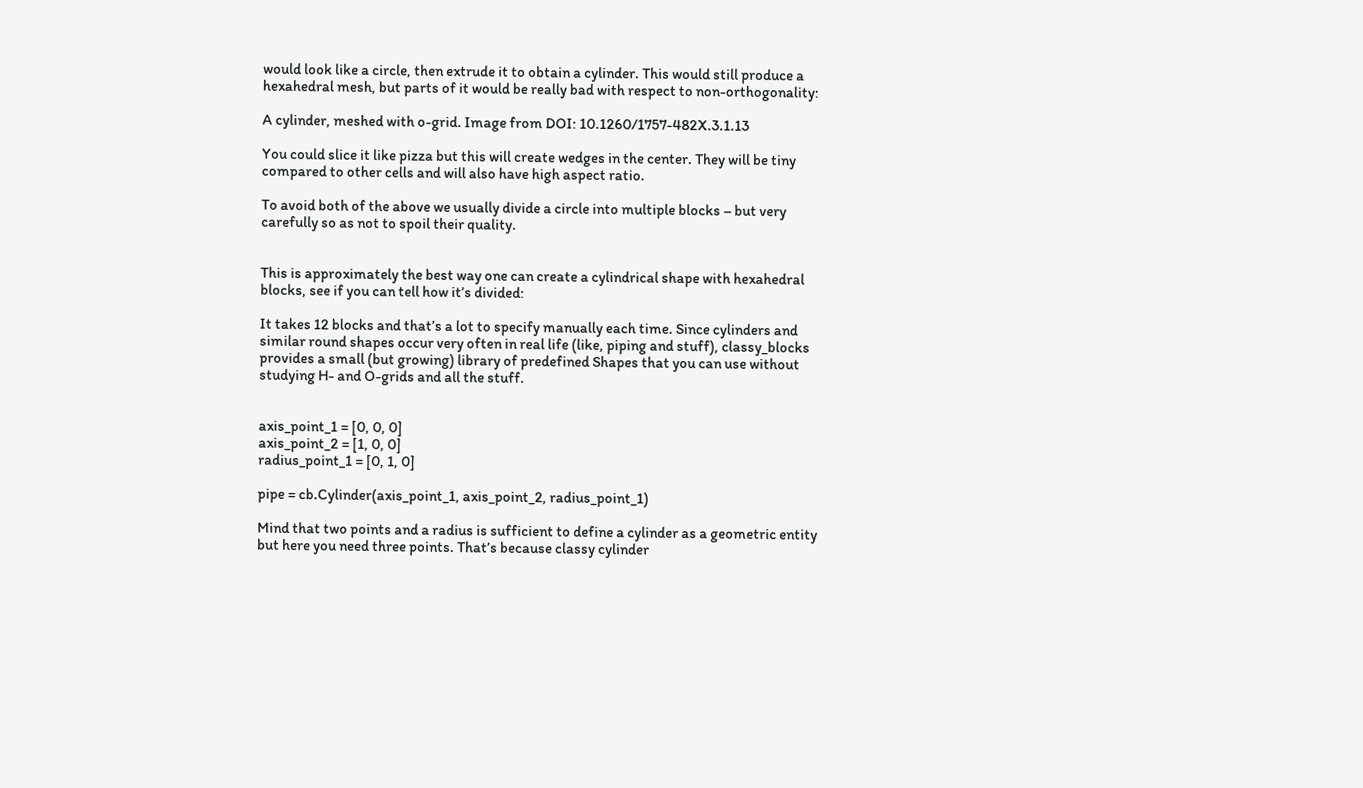would look like a circle, then extrude it to obtain a cylinder. This would still produce a hexahedral mesh, but parts of it would be really bad with respect to non-orthogonality:

A cylinder, meshed with o-grid. Image from DOI: 10.1260/1757-482X.3.1.13

You could slice it like pizza but this will create wedges in the center. They will be tiny compared to other cells and will also have high aspect ratio.

To avoid both of the above we usually divide a circle into multiple blocks – but very carefully so as not to spoil their quality.


This is approximately the best way one can create a cylindrical shape with hexahedral blocks, see if you can tell how it’s divided:

It takes 12 blocks and that’s a lot to specify manually each time. Since cylinders and similar round shapes occur very often in real life (like, piping and stuff), classy_blocks provides a small (but growing) library of predefined Shapes that you can use without studying H- and O-grids and all the stuff.


axis_point_1 = [0, 0, 0]
axis_point_2 = [1, 0, 0]
radius_point_1 = [0, 1, 0]

pipe = cb.Cylinder(axis_point_1, axis_point_2, radius_point_1)

Mind that two points and a radius is sufficient to define a cylinder as a geometric entity but here you need three points. That’s because classy cylinder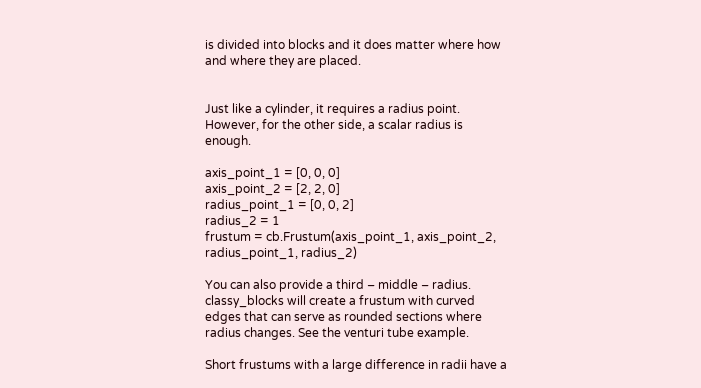is divided into blocks and it does matter where how and where they are placed.


Just like a cylinder, it requires a radius point. However, for the other side, a scalar radius is enough.

axis_point_1 = [0, 0, 0]
axis_point_2 = [2, 2, 0]
radius_point_1 = [0, 0, 2]
radius_2 = 1
frustum = cb.Frustum(axis_point_1, axis_point_2, radius_point_1, radius_2)

You can also provide a third – middle – radius. classy_blocks will create a frustum with curved edges that can serve as rounded sections where radius changes. See the venturi tube example.

Short frustums with a large difference in radii have a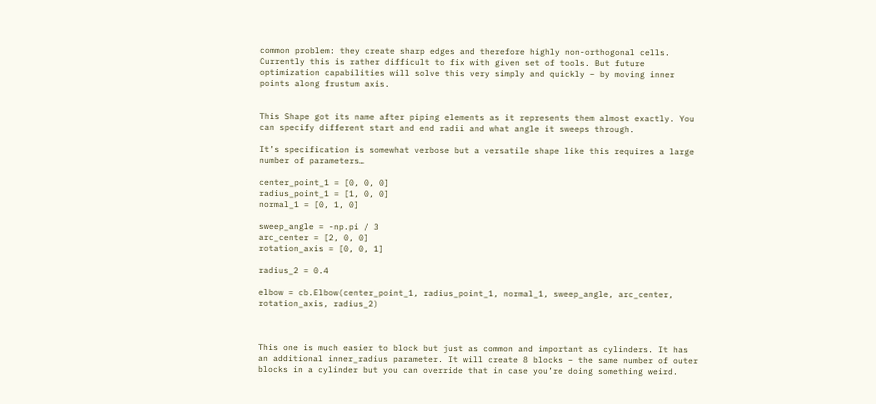common problem: they create sharp edges and therefore highly non-orthogonal cells. Currently this is rather difficult to fix with given set of tools. But future optimization capabilities will solve this very simply and quickly – by moving inner points along frustum axis.


This Shape got its name after piping elements as it represents them almost exactly. You can specify different start and end radii and what angle it sweeps through.

It’s specification is somewhat verbose but a versatile shape like this requires a large number of parameters…

center_point_1 = [0, 0, 0]
radius_point_1 = [1, 0, 0]
normal_1 = [0, 1, 0]

sweep_angle = -np.pi / 3
arc_center = [2, 0, 0]
rotation_axis = [0, 0, 1]

radius_2 = 0.4

elbow = cb.Elbow(center_point_1, radius_point_1, normal_1, sweep_angle, arc_center, rotation_axis, radius_2)



This one is much easier to block but just as common and important as cylinders. It has an additional inner_radius parameter. It will create 8 blocks – the same number of outer blocks in a cylinder but you can override that in case you’re doing something weird.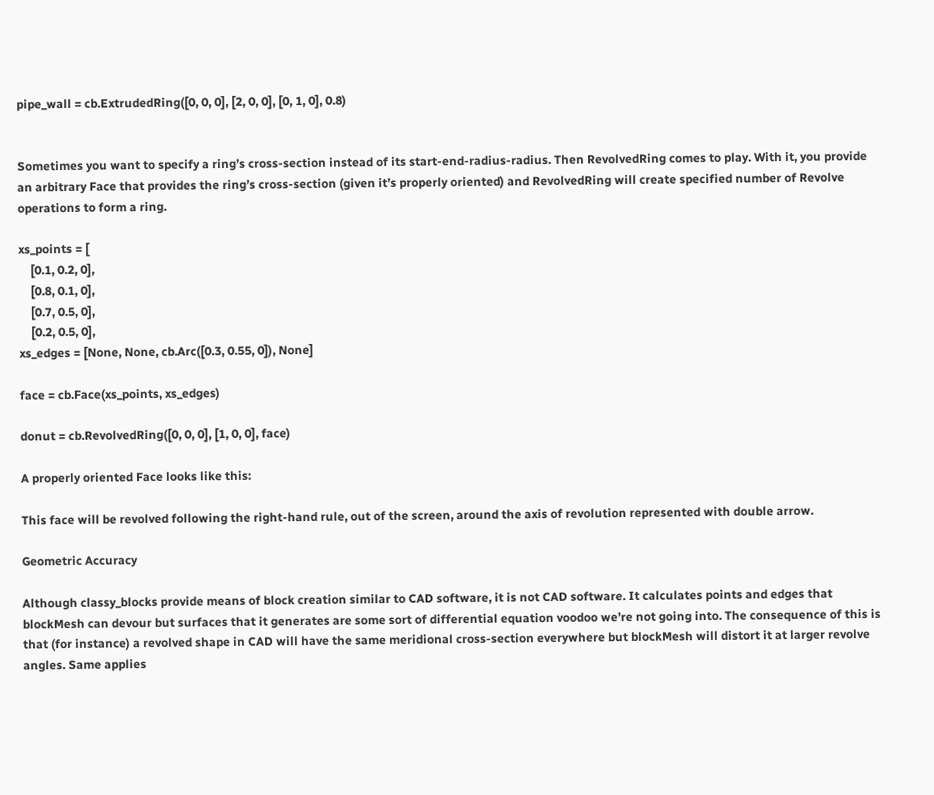pipe_wall = cb.ExtrudedRing([0, 0, 0], [2, 0, 0], [0, 1, 0], 0.8)


Sometimes you want to specify a ring’s cross-section instead of its start-end-radius-radius. Then RevolvedRing comes to play. With it, you provide an arbitrary Face that provides the ring’s cross-section (given it’s properly oriented) and RevolvedRing will create specified number of Revolve operations to form a ring.

xs_points = [
    [0.1, 0.2, 0],
    [0.8, 0.1, 0],
    [0.7, 0.5, 0],
    [0.2, 0.5, 0],
xs_edges = [None, None, cb.Arc([0.3, 0.55, 0]), None]

face = cb.Face(xs_points, xs_edges)

donut = cb.RevolvedRing([0, 0, 0], [1, 0, 0], face)

A properly oriented Face looks like this:

This face will be revolved following the right-hand rule, out of the screen, around the axis of revolution represented with double arrow.

Geometric Accuracy

Although classy_blocks provide means of block creation similar to CAD software, it is not CAD software. It calculates points and edges that blockMesh can devour but surfaces that it generates are some sort of differential equation voodoo we’re not going into. The consequence of this is that (for instance) a revolved shape in CAD will have the same meridional cross-section everywhere but blockMesh will distort it at larger revolve angles. Same applies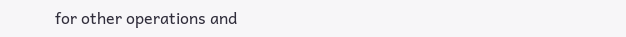for other operations and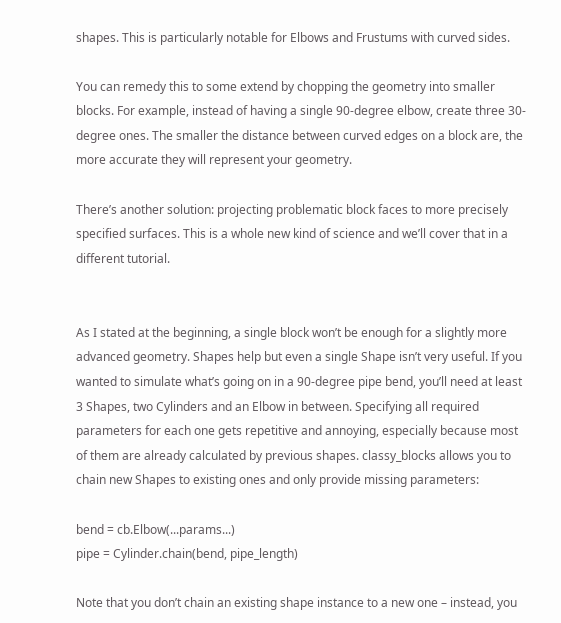shapes. This is particularly notable for Elbows and Frustums with curved sides.

You can remedy this to some extend by chopping the geometry into smaller blocks. For example, instead of having a single 90-degree elbow, create three 30-degree ones. The smaller the distance between curved edges on a block are, the more accurate they will represent your geometry.

There’s another solution: projecting problematic block faces to more precisely specified surfaces. This is a whole new kind of science and we’ll cover that in a different tutorial.


As I stated at the beginning, a single block won’t be enough for a slightly more advanced geometry. Shapes help but even a single Shape isn’t very useful. If you wanted to simulate what’s going on in a 90-degree pipe bend, you’ll need at least 3 Shapes, two Cylinders and an Elbow in between. Specifying all required parameters for each one gets repetitive and annoying, especially because most of them are already calculated by previous shapes. classy_blocks allows you to chain new Shapes to existing ones and only provide missing parameters:

bend = cb.Elbow(...params...)
pipe = Cylinder.chain(bend, pipe_length)

Note that you don’t chain an existing shape instance to a new one – instead, you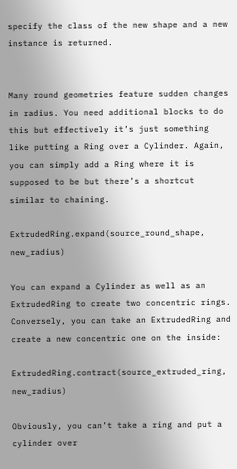specify the class of the new shape and a new instance is returned.


Many round geometries feature sudden changes in radius. You need additional blocks to do this but effectively it’s just something like putting a Ring over a Cylinder. Again, you can simply add a Ring where it is supposed to be but there’s a shortcut similar to chaining.

ExtrudedRing.expand(source_round_shape, new_radius)

You can expand a Cylinder as well as an ExtrudedRing to create two concentric rings. Conversely, you can take an ExtrudedRing and create a new concentric one on the inside:

ExtrudedRing.contract(source_extruded_ring, new_radius)

Obviously, you can’t take a ring and put a cylinder over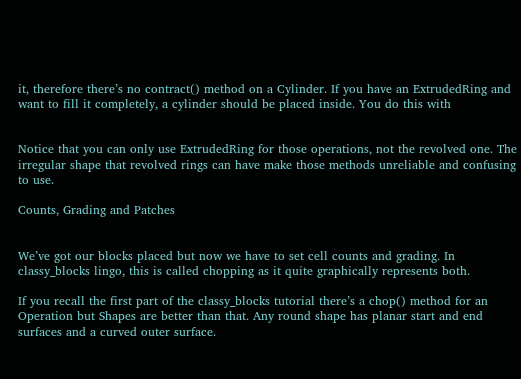it, therefore there’s no contract() method on a Cylinder. If you have an ExtrudedRing and want to fill it completely, a cylinder should be placed inside. You do this with


Notice that you can only use ExtrudedRing for those operations, not the revolved one. The irregular shape that revolved rings can have make those methods unreliable and confusing to use.

Counts, Grading and Patches


We’ve got our blocks placed but now we have to set cell counts and grading. In classy_blocks lingo, this is called chopping as it quite graphically represents both.

If you recall the first part of the classy_blocks tutorial there’s a chop() method for an Operation but Shapes are better than that. Any round shape has planar start and end surfaces and a curved outer surface.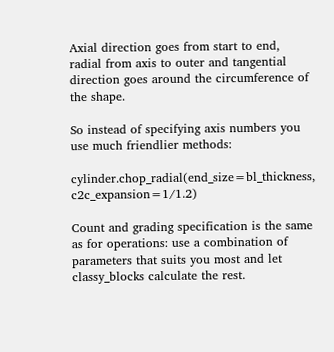Axial direction goes from start to end, radial from axis to outer and tangential direction goes around the circumference of the shape.

So instead of specifying axis numbers you use much friendlier methods:

cylinder.chop_radial(end_size=bl_thickness, c2c_expansion=1/1.2)

Count and grading specification is the same as for operations: use a combination of parameters that suits you most and let classy_blocks calculate the rest.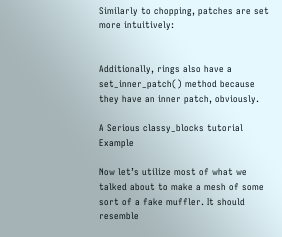Similarly to chopping, patches are set more intuitively:


Additionally, rings also have a set_inner_patch() method because they have an inner patch, obviously.

A Serious classy_blocks tutorial Example

Now let’s utilize most of what we talked about to make a mesh of some sort of a fake muffler. It should resemble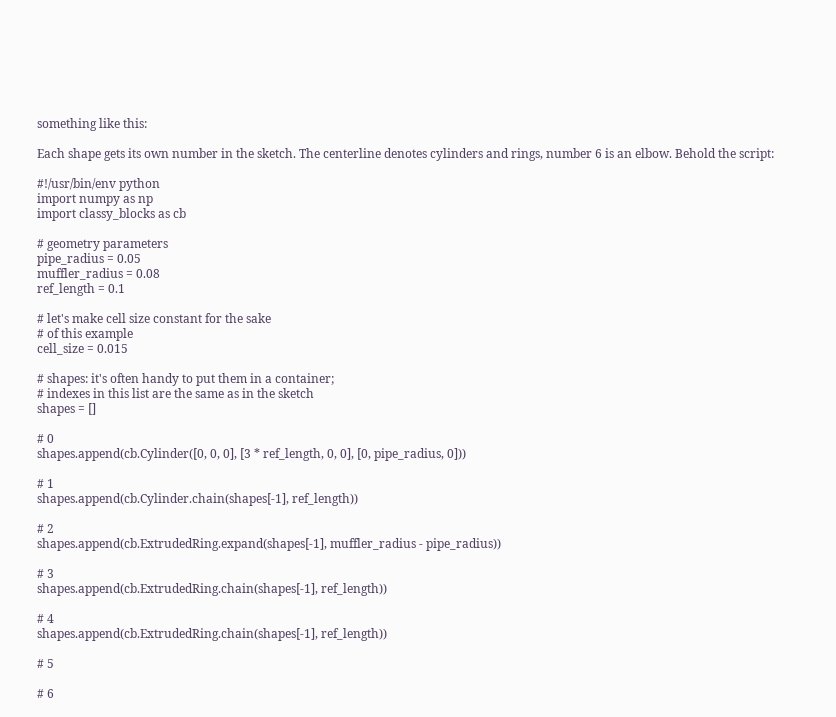something like this:

Each shape gets its own number in the sketch. The centerline denotes cylinders and rings, number 6 is an elbow. Behold the script:

#!/usr/bin/env python
import numpy as np
import classy_blocks as cb

# geometry parameters
pipe_radius = 0.05
muffler_radius = 0.08
ref_length = 0.1

# let's make cell size constant for the sake
# of this example
cell_size = 0.015

# shapes: it's often handy to put them in a container;
# indexes in this list are the same as in the sketch
shapes = []

# 0
shapes.append(cb.Cylinder([0, 0, 0], [3 * ref_length, 0, 0], [0, pipe_radius, 0]))

# 1
shapes.append(cb.Cylinder.chain(shapes[-1], ref_length))

# 2
shapes.append(cb.ExtrudedRing.expand(shapes[-1], muffler_radius - pipe_radius))

# 3
shapes.append(cb.ExtrudedRing.chain(shapes[-1], ref_length))

# 4
shapes.append(cb.ExtrudedRing.chain(shapes[-1], ref_length))

# 5

# 6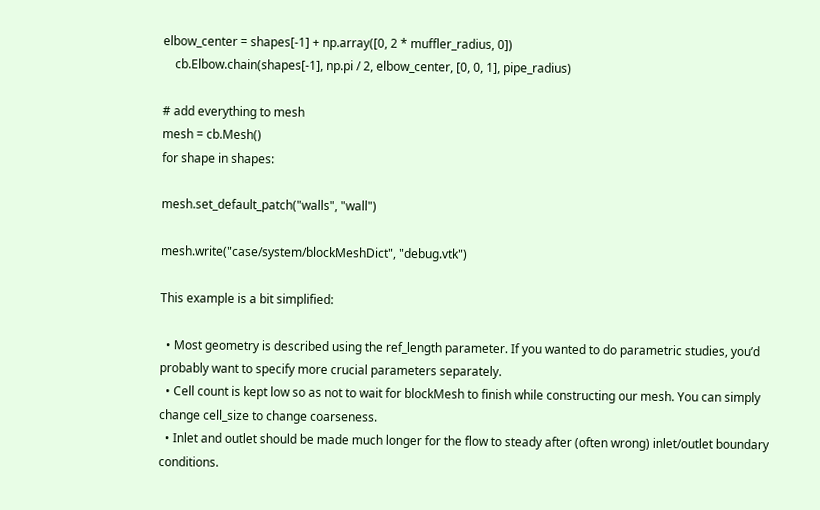elbow_center = shapes[-1] + np.array([0, 2 * muffler_radius, 0])
    cb.Elbow.chain(shapes[-1], np.pi / 2, elbow_center, [0, 0, 1], pipe_radius)

# add everything to mesh
mesh = cb.Mesh()
for shape in shapes:

mesh.set_default_patch("walls", "wall")

mesh.write("case/system/blockMeshDict", "debug.vtk")

This example is a bit simplified:

  • Most geometry is described using the ref_length parameter. If you wanted to do parametric studies, you’d probably want to specify more crucial parameters separately.
  • Cell count is kept low so as not to wait for blockMesh to finish while constructing our mesh. You can simply change cell_size to change coarseness.
  • Inlet and outlet should be made much longer for the flow to steady after (often wrong) inlet/outlet boundary conditions.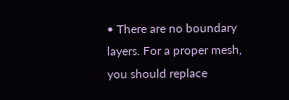• There are no boundary layers. For a proper mesh, you should replace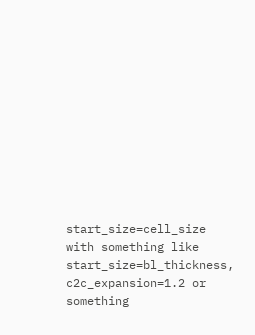start_size=cell_size with something like start_size=bl_thickness, c2c_expansion=1.2 or something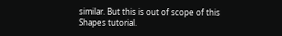similar. But this is out of scope of this Shapes tutorial.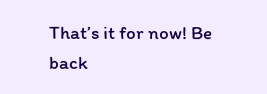That’s it for now! Be back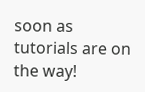soon as tutorials are on the way!